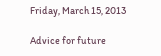Friday, March 15, 2013

Advice for future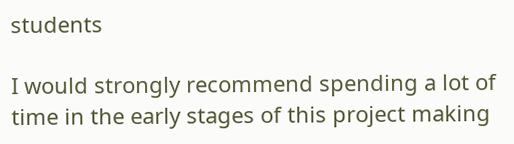students

I would strongly recommend spending a lot of time in the early stages of this project making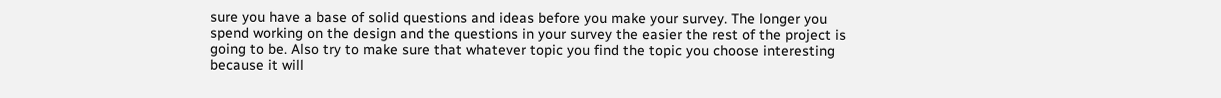sure you have a base of solid questions and ideas before you make your survey. The longer you spend working on the design and the questions in your survey the easier the rest of the project is going to be. Also try to make sure that whatever topic you find the topic you choose interesting because it will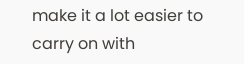make it a lot easier to carry on with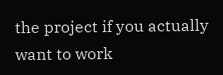the project if you actually want to work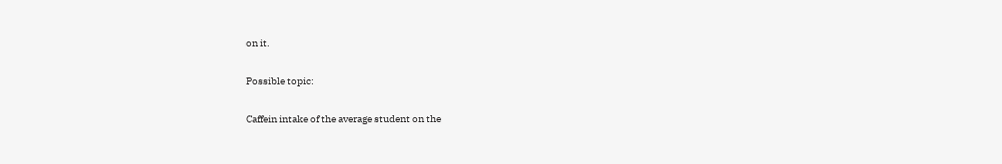on it.

Possible topic:

Caffein intake of the average student on the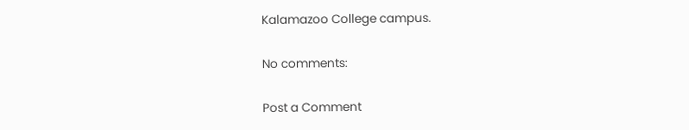Kalamazoo College campus.

No comments:

Post a Comment